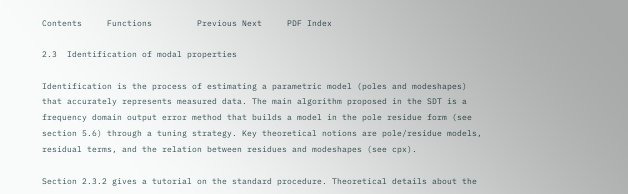Contents     Functions         Previous Next     PDF Index

2.3  Identification of modal properties

Identification is the process of estimating a parametric model (poles and modeshapes) that accurately represents measured data. The main algorithm proposed in the SDT is a frequency domain output error method that builds a model in the pole residue form (see section 5.6) through a tuning strategy. Key theoretical notions are pole/residue models, residual terms, and the relation between residues and modeshapes (see cpx).

Section 2.3.2 gives a tutorial on the standard procedure. Theoretical details about the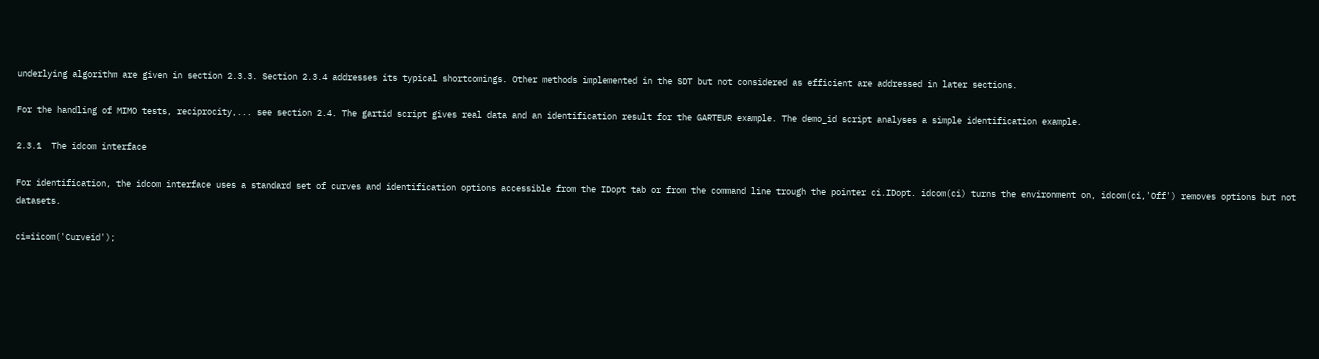underlying algorithm are given in section 2.3.3. Section 2.3.4 addresses its typical shortcomings. Other methods implemented in the SDT but not considered as efficient are addressed in later sections.

For the handling of MIMO tests, reciprocity,... see section 2.4. The gartid script gives real data and an identification result for the GARTEUR example. The demo_id script analyses a simple identification example.

2.3.1  The idcom interface

For identification, the idcom interface uses a standard set of curves and identification options accessible from the IDopt tab or from the command line trough the pointer ci.IDopt. idcom(ci) turns the environment on, idcom(ci,'Off') removes options but not datasets.

ci=iicom('Curveid');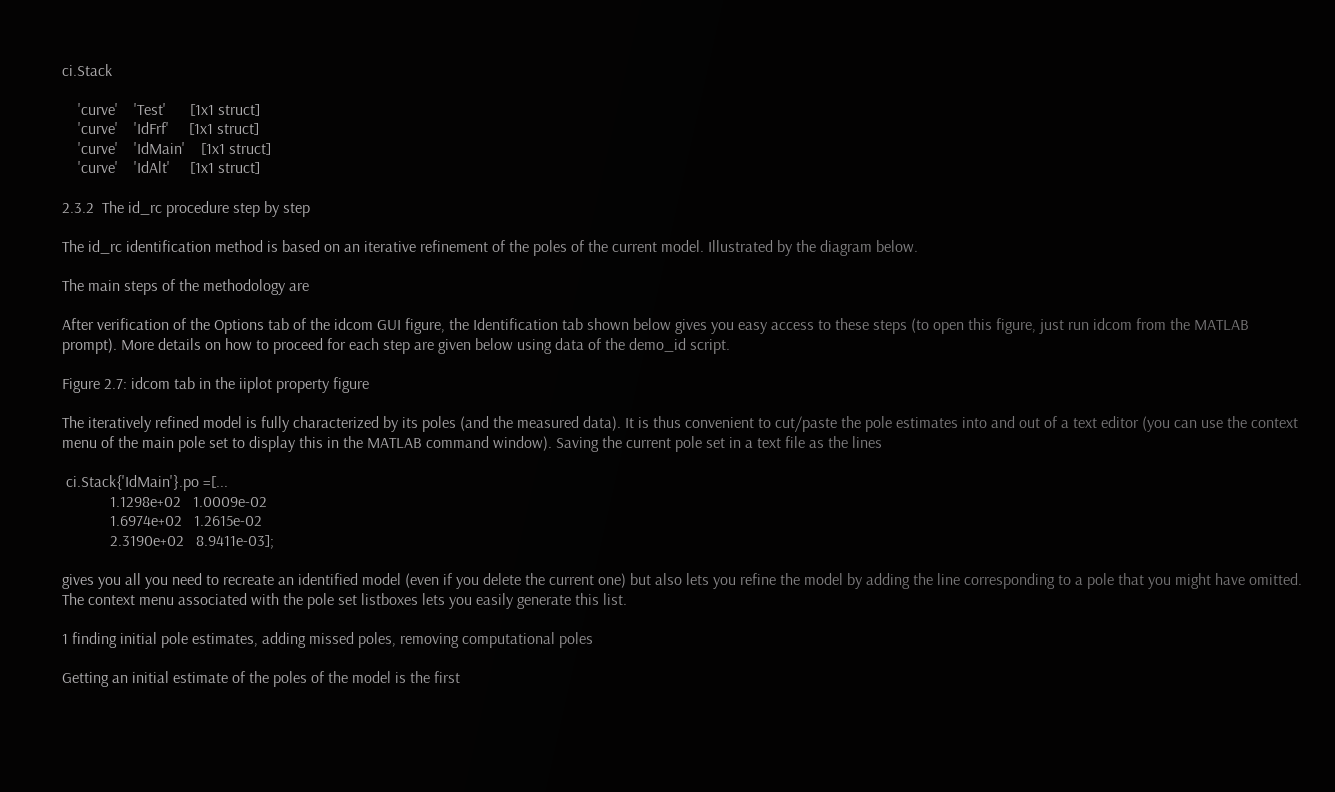ci.Stack

    'curve'    'Test'      [1x1 struct]
    'curve'    'IdFrf'     [1x1 struct]
    'curve'    'IdMain'    [1x1 struct]
    'curve'    'IdAlt'     [1x1 struct]

2.3.2  The id_rc procedure step by step

The id_rc identification method is based on an iterative refinement of the poles of the current model. Illustrated by the diagram below.

The main steps of the methodology are

After verification of the Options tab of the idcom GUI figure, the Identification tab shown below gives you easy access to these steps (to open this figure, just run idcom from the MATLAB prompt). More details on how to proceed for each step are given below using data of the demo_id script.

Figure 2.7: idcom tab in the iiplot property figure

The iteratively refined model is fully characterized by its poles (and the measured data). It is thus convenient to cut/paste the pole estimates into and out of a text editor (you can use the context menu of the main pole set to display this in the MATLAB command window). Saving the current pole set in a text file as the lines

 ci.Stack{'IdMain'}.po =[...
            1.1298e+02   1.0009e-02
            1.6974e+02   1.2615e-02
            2.3190e+02   8.9411e-03];

gives you all you need to recreate an identified model (even if you delete the current one) but also lets you refine the model by adding the line corresponding to a pole that you might have omitted. The context menu associated with the pole set listboxes lets you easily generate this list.

1 finding initial pole estimates, adding missed poles, removing computational poles

Getting an initial estimate of the poles of the model is the first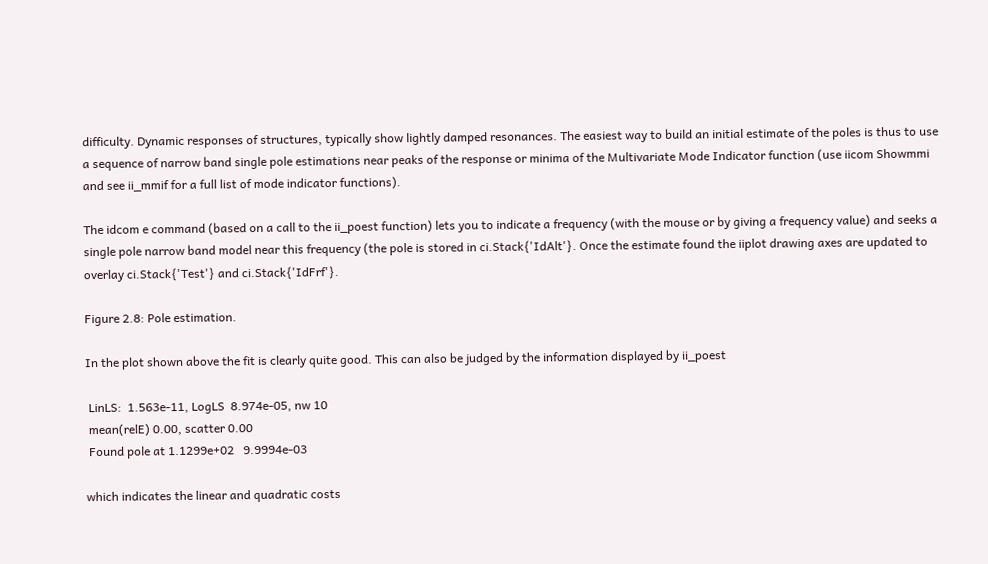difficulty. Dynamic responses of structures, typically show lightly damped resonances. The easiest way to build an initial estimate of the poles is thus to use a sequence of narrow band single pole estimations near peaks of the response or minima of the Multivariate Mode Indicator function (use iicom Showmmi and see ii_mmif for a full list of mode indicator functions).

The idcom e command (based on a call to the ii_poest function) lets you to indicate a frequency (with the mouse or by giving a frequency value) and seeks a single pole narrow band model near this frequency (the pole is stored in ci.Stack{'IdAlt'}. Once the estimate found the iiplot drawing axes are updated to overlay ci.Stack{'Test'} and ci.Stack{'IdFrf'}.

Figure 2.8: Pole estimation.

In the plot shown above the fit is clearly quite good. This can also be judged by the information displayed by ii_poest

 LinLS:  1.563e-11, LogLS  8.974e-05, nw 10
 mean(relE) 0.00, scatter 0.00
 Found pole at 1.1299e+02   9.9994e-03

which indicates the linear and quadratic costs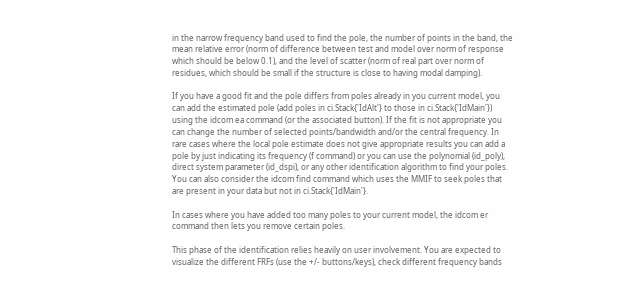in the narrow frequency band used to find the pole, the number of points in the band, the mean relative error (norm of difference between test and model over norm of response which should be below 0.1), and the level of scatter (norm of real part over norm of residues, which should be small if the structure is close to having modal damping).

If you have a good fit and the pole differs from poles already in you current model, you can add the estimated pole (add poles in ci.Stack{'IdAlt'} to those in ci.Stack{'IdMain'}) using the idcom ea command (or the associated button). If the fit is not appropriate you can change the number of selected points/bandwidth and/or the central frequency. In rare cases where the local pole estimate does not give appropriate results you can add a pole by just indicating its frequency (f command) or you can use the polynomial (id_poly), direct system parameter (id_dspi), or any other identification algorithm to find your poles. You can also consider the idcom find command which uses the MMIF to seek poles that are present in your data but not in ci.Stack{'IdMain'}.

In cases where you have added too many poles to your current model, the idcom er command then lets you remove certain poles.

This phase of the identification relies heavily on user involvement. You are expected to visualize the different FRFs (use the +/- buttons/keys), check different frequency bands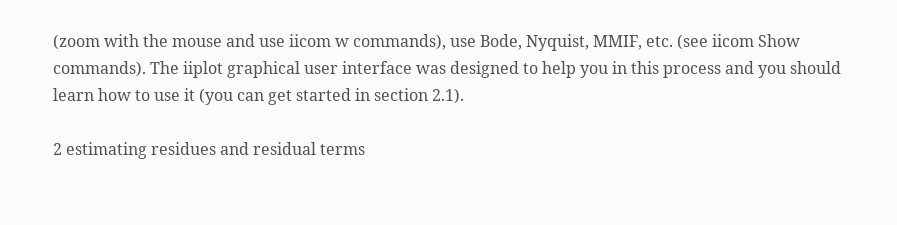(zoom with the mouse and use iicom w commands), use Bode, Nyquist, MMIF, etc. (see iicom Show commands). The iiplot graphical user interface was designed to help you in this process and you should learn how to use it (you can get started in section 2.1).

2 estimating residues and residual terms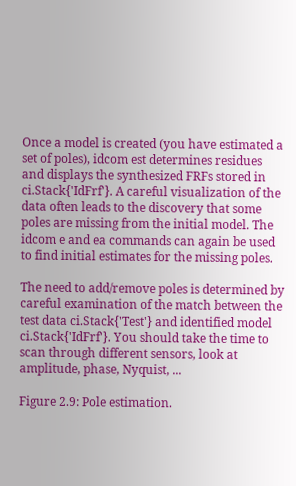Once a model is created (you have estimated a set of poles), idcom est determines residues and displays the synthesized FRFs stored in ci.Stack{'IdFrf'}. A careful visualization of the data often leads to the discovery that some poles are missing from the initial model. The idcom e and ea commands can again be used to find initial estimates for the missing poles.

The need to add/remove poles is determined by careful examination of the match between the test data ci.Stack{'Test'} and identified model ci.Stack{'IdFrf'}. You should take the time to scan through different sensors, look at amplitude, phase, Nyquist, ...

Figure 2.9: Pole estimation.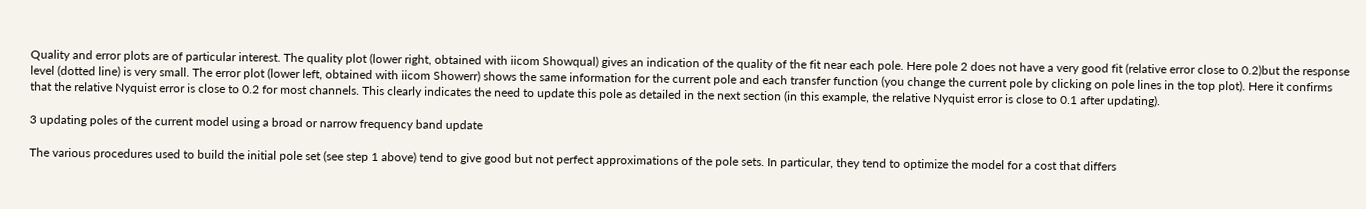Quality and error plots are of particular interest. The quality plot (lower right, obtained with iicom Showqual) gives an indication of the quality of the fit near each pole. Here pole 2 does not have a very good fit (relative error close to 0.2)but the response level (dotted line) is very small. The error plot (lower left, obtained with iicom Showerr) shows the same information for the current pole and each transfer function (you change the current pole by clicking on pole lines in the top plot). Here it confirms that the relative Nyquist error is close to 0.2 for most channels. This clearly indicates the need to update this pole as detailed in the next section (in this example, the relative Nyquist error is close to 0.1 after updating).

3 updating poles of the current model using a broad or narrow frequency band update

The various procedures used to build the initial pole set (see step 1 above) tend to give good but not perfect approximations of the pole sets. In particular, they tend to optimize the model for a cost that differs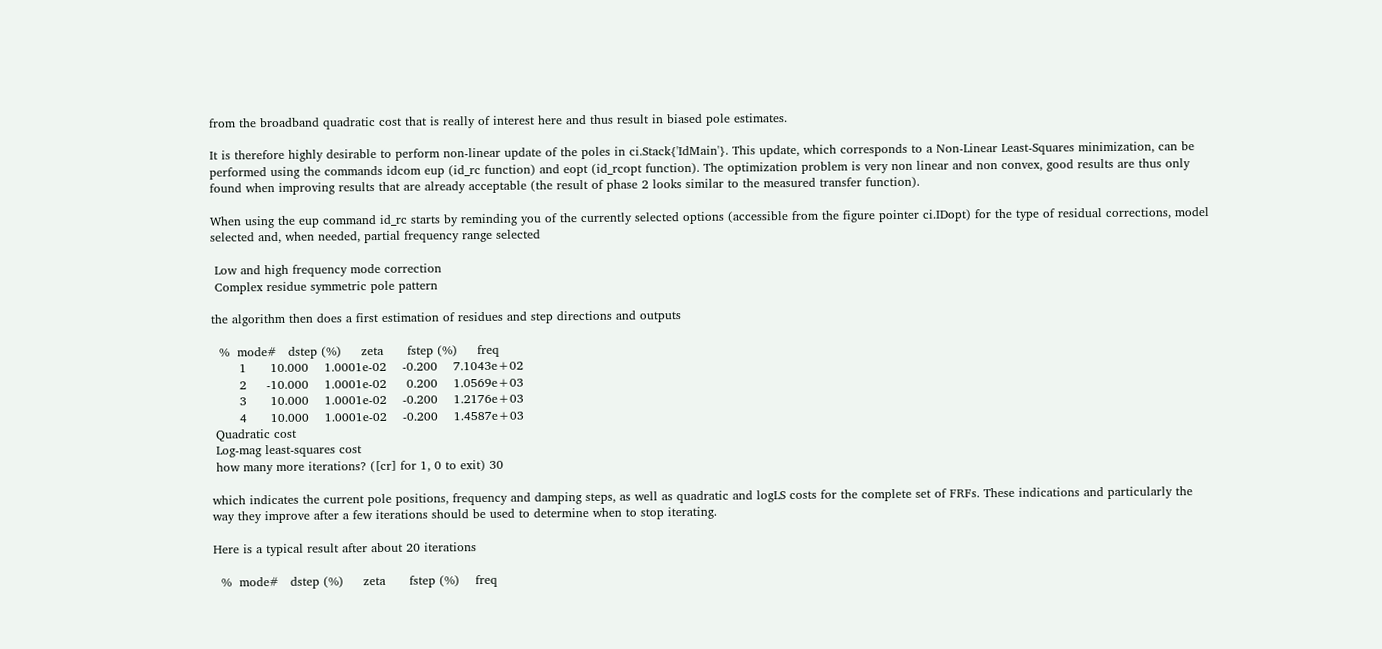from the broadband quadratic cost that is really of interest here and thus result in biased pole estimates.

It is therefore highly desirable to perform non-linear update of the poles in ci.Stack{'IdMain'}. This update, which corresponds to a Non-Linear Least-Squares minimization, can be performed using the commands idcom eup (id_rc function) and eopt (id_rcopt function). The optimization problem is very non linear and non convex, good results are thus only found when improving results that are already acceptable (the result of phase 2 looks similar to the measured transfer function).

When using the eup command id_rc starts by reminding you of the currently selected options (accessible from the figure pointer ci.IDopt) for the type of residual corrections, model selected and, when needed, partial frequency range selected

 Low and high frequency mode correction
 Complex residue symmetric pole pattern

the algorithm then does a first estimation of residues and step directions and outputs

  %  mode#   dstep (%)     zeta      fstep (%)     freq
       1      10.000    1.0001e-02    -0.200    7.1043e+02
       2     -10.000    1.0001e-02     0.200    1.0569e+03
       3      10.000    1.0001e-02    -0.200    1.2176e+03
       4      10.000    1.0001e-02    -0.200    1.4587e+03
 Quadratic cost
 Log-mag least-squares cost
 how many more iterations? ([cr] for 1, 0 to exit) 30

which indicates the current pole positions, frequency and damping steps, as well as quadratic and logLS costs for the complete set of FRFs. These indications and particularly the way they improve after a few iterations should be used to determine when to stop iterating.

Here is a typical result after about 20 iterations

  %  mode#   dstep (%)     zeta      fstep (%)    freq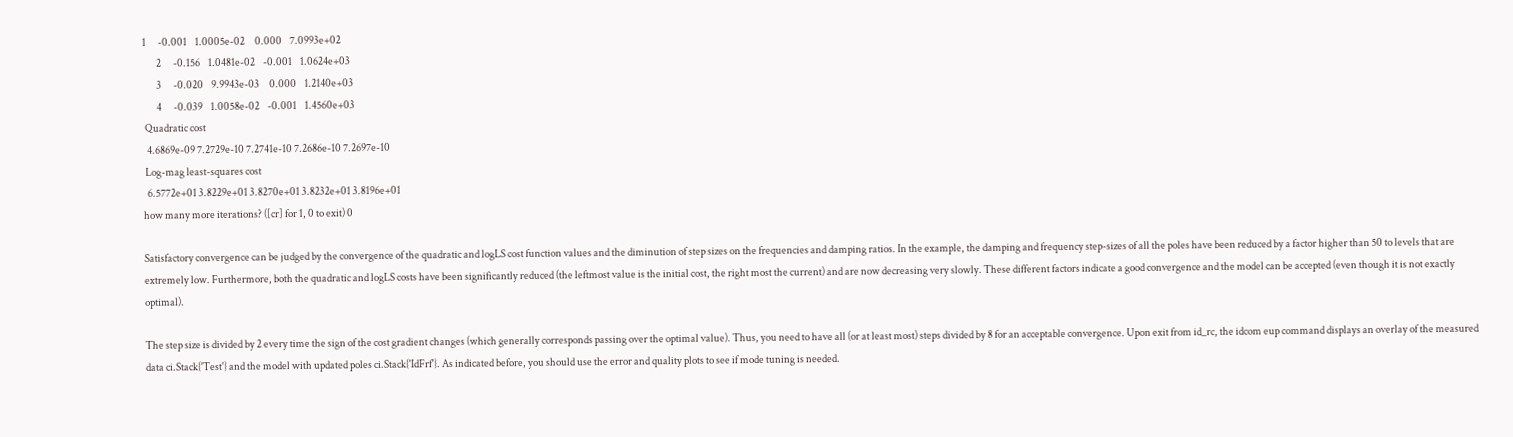1      -0.001    1.0005e-02     0.000    7.0993e+02
       2      -0.156    1.0481e-02    -0.001    1.0624e+03
       3      -0.020    9.9943e-03     0.000    1.2140e+03
       4      -0.039    1.0058e-02    -0.001    1.4560e+03
 Quadratic cost
  4.6869e-09 7.2729e-10 7.2741e-10 7.2686e-10 7.2697e-10
 Log-mag least-squares cost
  6.5772e+01 3.8229e+01 3.8270e+01 3.8232e+01 3.8196e+01
how many more iterations? ([cr] for 1, 0 to exit) 0

Satisfactory convergence can be judged by the convergence of the quadratic and logLS cost function values and the diminution of step sizes on the frequencies and damping ratios. In the example, the damping and frequency step-sizes of all the poles have been reduced by a factor higher than 50 to levels that are extremely low. Furthermore, both the quadratic and logLS costs have been significantly reduced (the leftmost value is the initial cost, the right most the current) and are now decreasing very slowly. These different factors indicate a good convergence and the model can be accepted (even though it is not exactly optimal).

The step size is divided by 2 every time the sign of the cost gradient changes (which generally corresponds passing over the optimal value). Thus, you need to have all (or at least most) steps divided by 8 for an acceptable convergence. Upon exit from id_rc, the idcom eup command displays an overlay of the measured data ci.Stack{'Test'} and the model with updated poles ci.Stack{'IdFrf'}. As indicated before, you should use the error and quality plots to see if mode tuning is needed.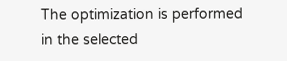The optimization is performed in the selected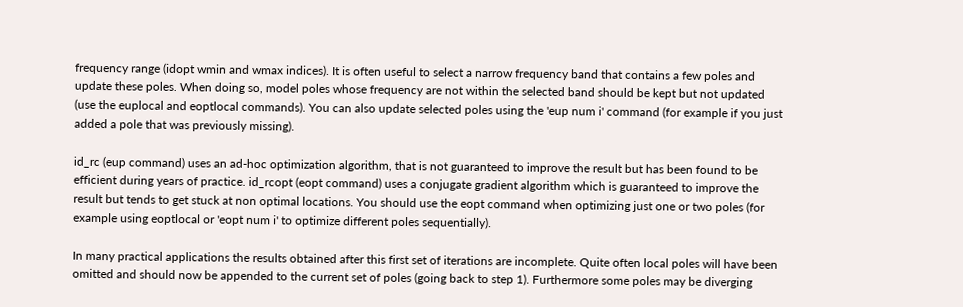frequency range (idopt wmin and wmax indices). It is often useful to select a narrow frequency band that contains a few poles and update these poles. When doing so, model poles whose frequency are not within the selected band should be kept but not updated (use the euplocal and eoptlocal commands). You can also update selected poles using the 'eup num i' command (for example if you just added a pole that was previously missing).

id_rc (eup command) uses an ad-hoc optimization algorithm, that is not guaranteed to improve the result but has been found to be efficient during years of practice. id_rcopt (eopt command) uses a conjugate gradient algorithm which is guaranteed to improve the result but tends to get stuck at non optimal locations. You should use the eopt command when optimizing just one or two poles (for example using eoptlocal or 'eopt num i' to optimize different poles sequentially).

In many practical applications the results obtained after this first set of iterations are incomplete. Quite often local poles will have been omitted and should now be appended to the current set of poles (going back to step 1). Furthermore some poles may be diverging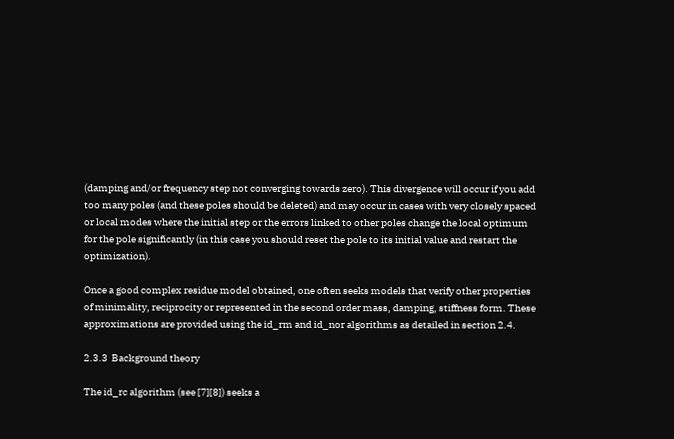(damping and/or frequency step not converging towards zero). This divergence will occur if you add too many poles (and these poles should be deleted) and may occur in cases with very closely spaced or local modes where the initial step or the errors linked to other poles change the local optimum for the pole significantly (in this case you should reset the pole to its initial value and restart the optimization).

Once a good complex residue model obtained, one often seeks models that verify other properties of minimality, reciprocity or represented in the second order mass, damping, stiffness form. These approximations are provided using the id_rm and id_nor algorithms as detailed in section 2.4.

2.3.3  Background theory

The id_rc algorithm (see [7][8]) seeks a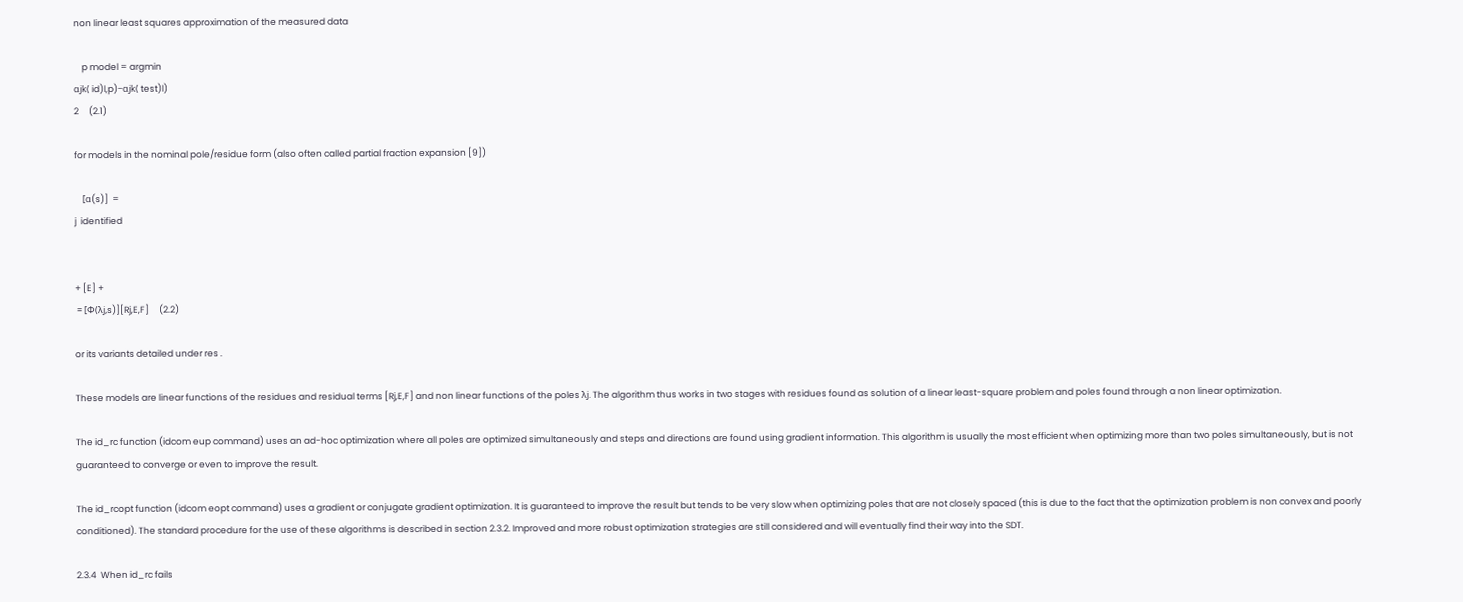non linear least squares approximation of the measured data

    p model = argmin
αjk( id)l,p)−αjk( test)l)
2     (2.1)

for models in the nominal pole/residue form (also often called partial fraction expansion [9])

    [α(s)]  =
j  identified


+ [E] +
 = [Φ(λj,s)][Rj,E,F]     (2.2)

or its variants detailed under res .

These models are linear functions of the residues and residual terms [Rj,E,F] and non linear functions of the poles λj. The algorithm thus works in two stages with residues found as solution of a linear least-square problem and poles found through a non linear optimization.

The id_rc function (idcom eup command) uses an ad-hoc optimization where all poles are optimized simultaneously and steps and directions are found using gradient information. This algorithm is usually the most efficient when optimizing more than two poles simultaneously, but is not guaranteed to converge or even to improve the result.

The id_rcopt function (idcom eopt command) uses a gradient or conjugate gradient optimization. It is guaranteed to improve the result but tends to be very slow when optimizing poles that are not closely spaced (this is due to the fact that the optimization problem is non convex and poorly conditioned). The standard procedure for the use of these algorithms is described in section 2.3.2. Improved and more robust optimization strategies are still considered and will eventually find their way into the SDT.

2.3.4  When id_rc fails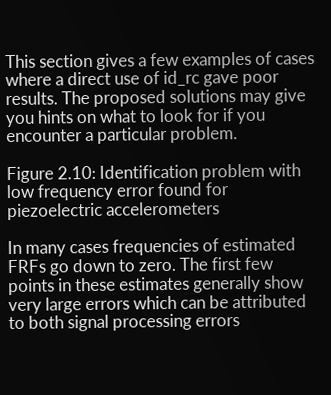This section gives a few examples of cases where a direct use of id_rc gave poor results. The proposed solutions may give you hints on what to look for if you encounter a particular problem.

Figure 2.10: Identification problem with low frequency error found for piezoelectric accelerometers

In many cases frequencies of estimated FRFs go down to zero. The first few points in these estimates generally show very large errors which can be attributed to both signal processing errors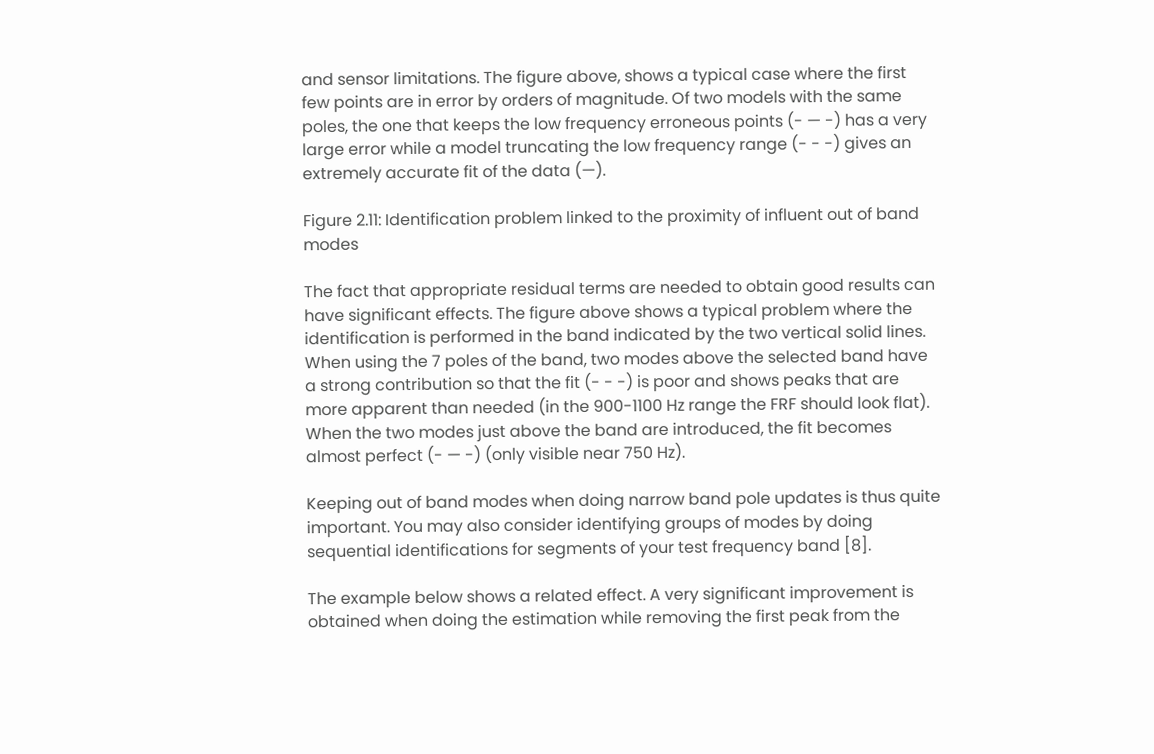and sensor limitations. The figure above, shows a typical case where the first few points are in error by orders of magnitude. Of two models with the same poles, the one that keeps the low frequency erroneous points (- — -) has a very large error while a model truncating the low frequency range (- - -) gives an extremely accurate fit of the data (—).

Figure 2.11: Identification problem linked to the proximity of influent out of band modes

The fact that appropriate residual terms are needed to obtain good results can have significant effects. The figure above shows a typical problem where the identification is performed in the band indicated by the two vertical solid lines. When using the 7 poles of the band, two modes above the selected band have a strong contribution so that the fit (- - -) is poor and shows peaks that are more apparent than needed (in the 900-1100 Hz range the FRF should look flat). When the two modes just above the band are introduced, the fit becomes almost perfect (- — -) (only visible near 750 Hz).

Keeping out of band modes when doing narrow band pole updates is thus quite important. You may also consider identifying groups of modes by doing sequential identifications for segments of your test frequency band [8].

The example below shows a related effect. A very significant improvement is obtained when doing the estimation while removing the first peak from the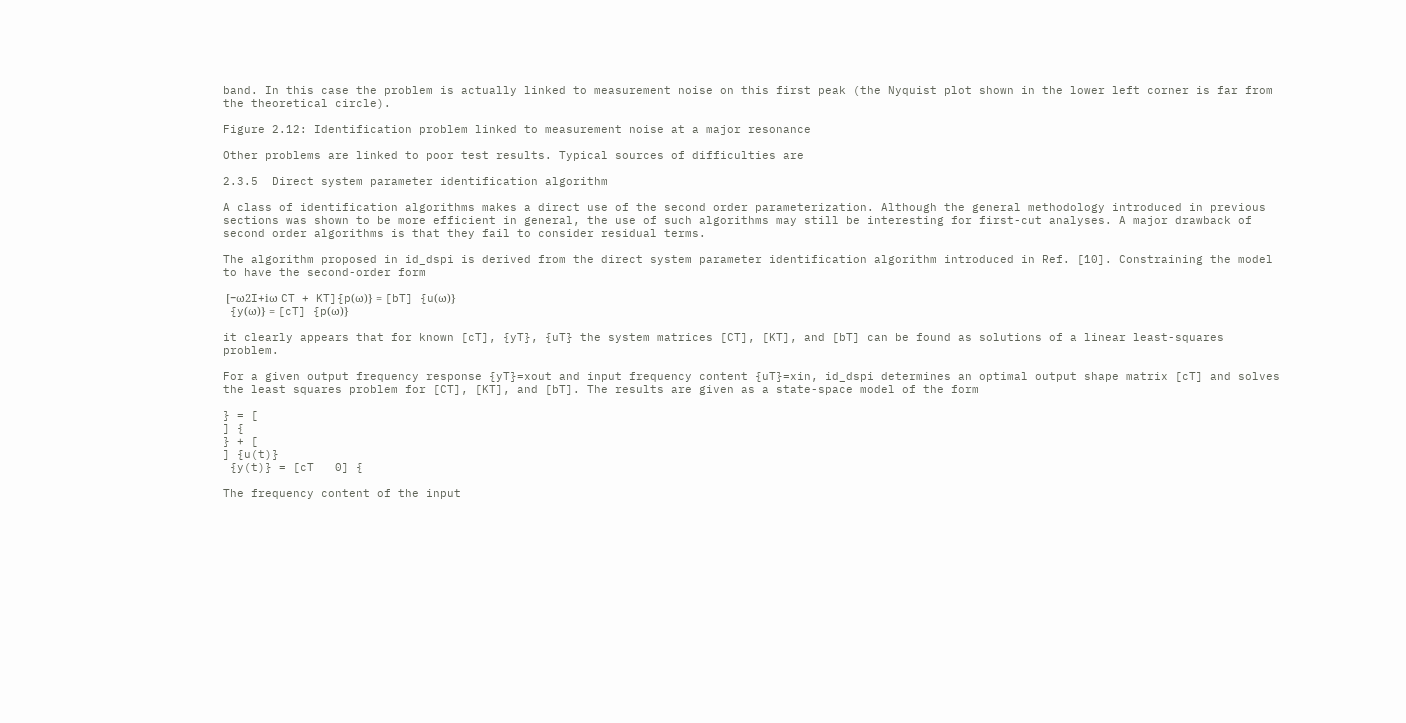band. In this case the problem is actually linked to measurement noise on this first peak (the Nyquist plot shown in the lower left corner is far from the theoretical circle).

Figure 2.12: Identification problem linked to measurement noise at a major resonance

Other problems are linked to poor test results. Typical sources of difficulties are

2.3.5  Direct system parameter identification algorithm

A class of identification algorithms makes a direct use of the second order parameterization. Although the general methodology introduced in previous sections was shown to be more efficient in general, the use of such algorithms may still be interesting for first-cut analyses. A major drawback of second order algorithms is that they fail to consider residual terms.

The algorithm proposed in id_dspi is derived from the direct system parameter identification algorithm introduced in Ref. [10]. Constraining the model to have the second-order form

 [−ω2I+iω CT + KT]{p(ω)} = [bT] {u(ω)}
 {y(ω)} = [cT] {p(ω)}

it clearly appears that for known [cT], {yT}, {uT} the system matrices [CT], [KT], and [bT] can be found as solutions of a linear least-squares problem.

For a given output frequency response {yT}=xout and input frequency content {uT}=xin, id_dspi determines an optimal output shape matrix [cT] and solves the least squares problem for [CT], [KT], and [bT]. The results are given as a state-space model of the form

} = [
] {
} + [
] {u(t)}
 {y(t)} = [cT   0] {

The frequency content of the input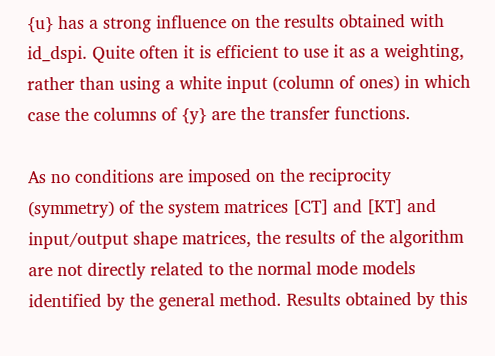{u} has a strong influence on the results obtained with id_dspi. Quite often it is efficient to use it as a weighting, rather than using a white input (column of ones) in which case the columns of {y} are the transfer functions.

As no conditions are imposed on the reciprocity (symmetry) of the system matrices [CT] and [KT] and input/output shape matrices, the results of the algorithm are not directly related to the normal mode models identified by the general method. Results obtained by this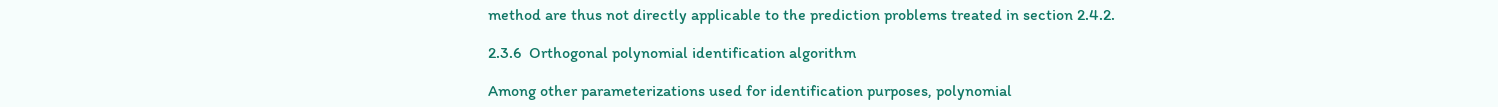method are thus not directly applicable to the prediction problems treated in section 2.4.2.

2.3.6  Orthogonal polynomial identification algorithm

Among other parameterizations used for identification purposes, polynomial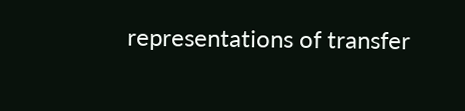representations of transfer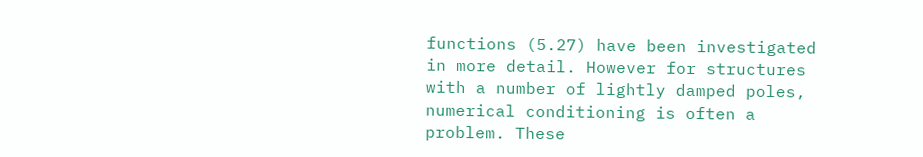functions (5.27) have been investigated in more detail. However for structures with a number of lightly damped poles, numerical conditioning is often a problem. These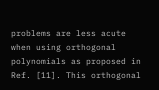problems are less acute when using orthogonal polynomials as proposed in Ref. [11]. This orthogonal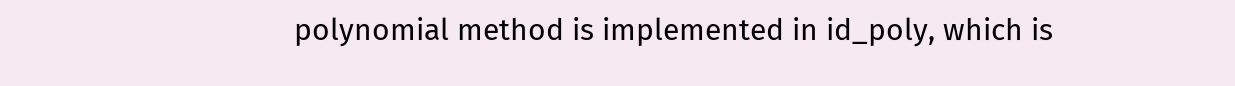polynomial method is implemented in id_poly, which is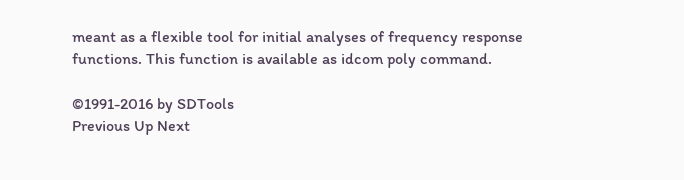meant as a flexible tool for initial analyses of frequency response functions. This function is available as idcom poly command.

©1991-2016 by SDTools
Previous Up Next